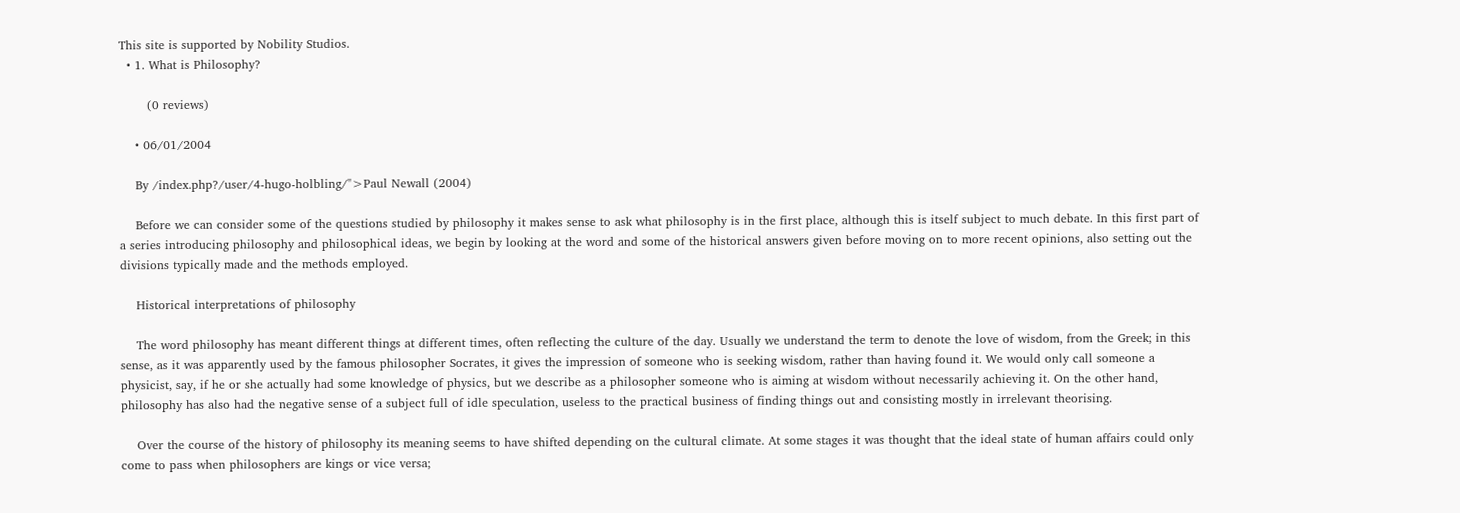This site is supported by Nobility Studios.
  • 1. What is Philosophy?

       (0 reviews)

    • 06/01/2004

    By /index.php?/user/4-hugo-holbling/">Paul Newall (2004)

    Before we can consider some of the questions studied by philosophy it makes sense to ask what philosophy is in the first place, although this is itself subject to much debate. In this first part of a series introducing philosophy and philosophical ideas, we begin by looking at the word and some of the historical answers given before moving on to more recent opinions, also setting out the divisions typically made and the methods employed.

    Historical interpretations of philosophy

    The word philosophy has meant different things at different times, often reflecting the culture of the day. Usually we understand the term to denote the love of wisdom, from the Greek; in this sense, as it was apparently used by the famous philosopher Socrates, it gives the impression of someone who is seeking wisdom, rather than having found it. We would only call someone a physicist, say, if he or she actually had some knowledge of physics, but we describe as a philosopher someone who is aiming at wisdom without necessarily achieving it. On the other hand, philosophy has also had the negative sense of a subject full of idle speculation, useless to the practical business of finding things out and consisting mostly in irrelevant theorising.

    Over the course of the history of philosophy its meaning seems to have shifted depending on the cultural climate. At some stages it was thought that the ideal state of human affairs could only come to pass when philosophers are kings or vice versa;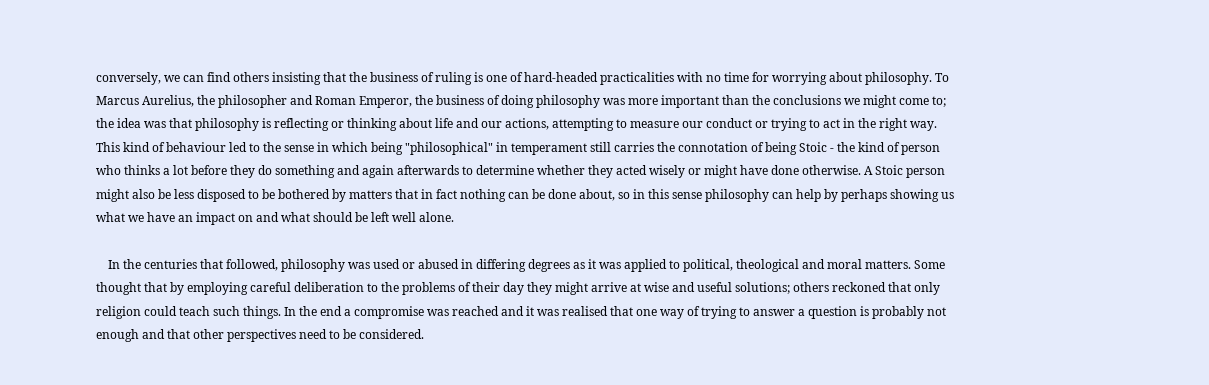conversely, we can find others insisting that the business of ruling is one of hard-headed practicalities with no time for worrying about philosophy. To Marcus Aurelius, the philosopher and Roman Emperor, the business of doing philosophy was more important than the conclusions we might come to; the idea was that philosophy is reflecting or thinking about life and our actions, attempting to measure our conduct or trying to act in the right way. This kind of behaviour led to the sense in which being "philosophical" in temperament still carries the connotation of being Stoic - the kind of person who thinks a lot before they do something and again afterwards to determine whether they acted wisely or might have done otherwise. A Stoic person might also be less disposed to be bothered by matters that in fact nothing can be done about, so in this sense philosophy can help by perhaps showing us what we have an impact on and what should be left well alone.

    In the centuries that followed, philosophy was used or abused in differing degrees as it was applied to political, theological and moral matters. Some thought that by employing careful deliberation to the problems of their day they might arrive at wise and useful solutions; others reckoned that only religion could teach such things. In the end a compromise was reached and it was realised that one way of trying to answer a question is probably not enough and that other perspectives need to be considered.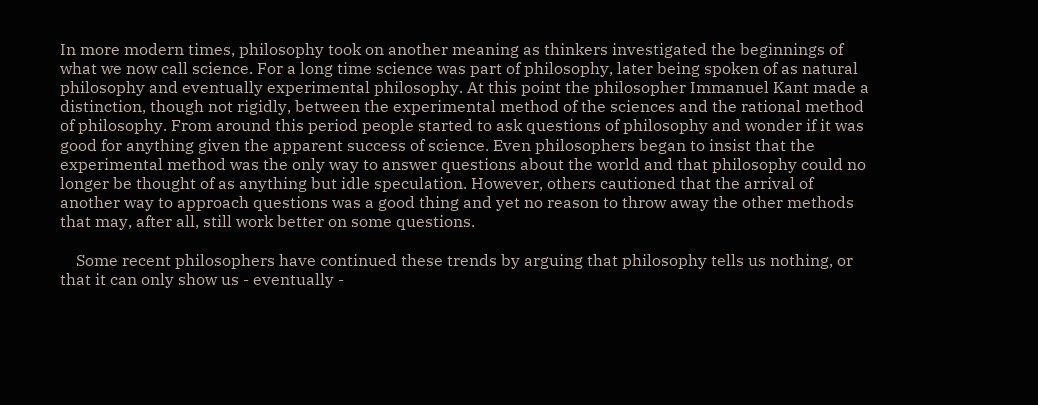In more modern times, philosophy took on another meaning as thinkers investigated the beginnings of what we now call science. For a long time science was part of philosophy, later being spoken of as natural philosophy and eventually experimental philosophy. At this point the philosopher Immanuel Kant made a distinction, though not rigidly, between the experimental method of the sciences and the rational method of philosophy. From around this period people started to ask questions of philosophy and wonder if it was good for anything given the apparent success of science. Even philosophers began to insist that the experimental method was the only way to answer questions about the world and that philosophy could no longer be thought of as anything but idle speculation. However, others cautioned that the arrival of another way to approach questions was a good thing and yet no reason to throw away the other methods that may, after all, still work better on some questions.

    Some recent philosophers have continued these trends by arguing that philosophy tells us nothing, or that it can only show us - eventually -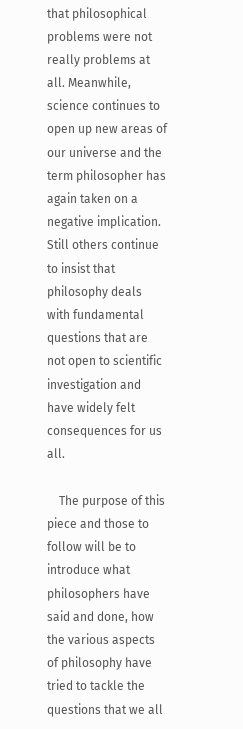that philosophical problems were not really problems at all. Meanwhile, science continues to open up new areas of our universe and the term philosopher has again taken on a negative implication. Still others continue to insist that philosophy deals with fundamental questions that are not open to scientific investigation and have widely felt consequences for us all.

    The purpose of this piece and those to follow will be to introduce what philosophers have said and done, how the various aspects of philosophy have tried to tackle the questions that we all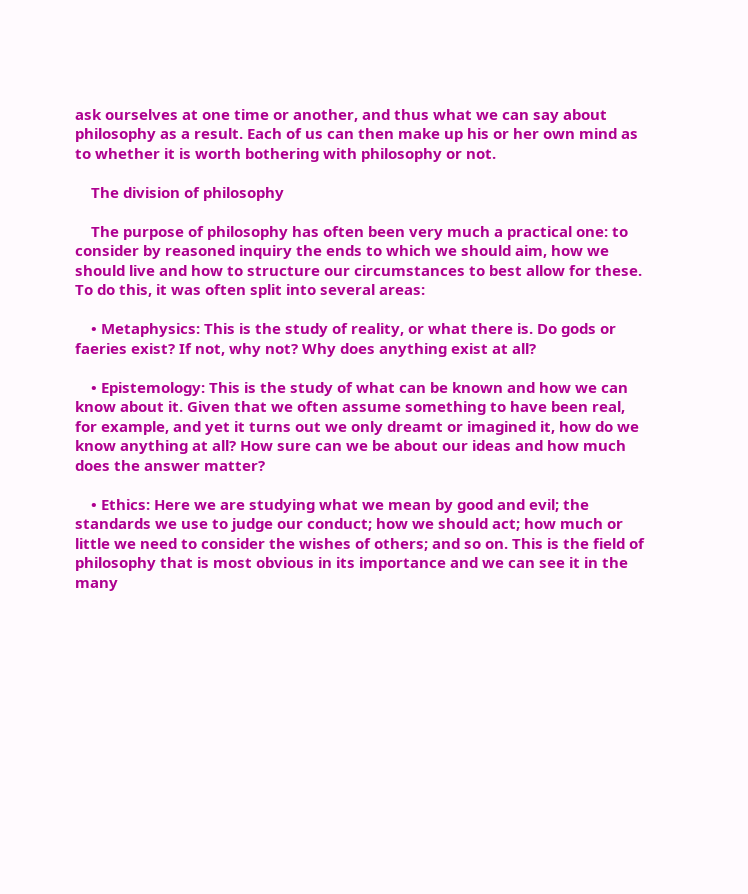ask ourselves at one time or another, and thus what we can say about philosophy as a result. Each of us can then make up his or her own mind as to whether it is worth bothering with philosophy or not.

    The division of philosophy

    The purpose of philosophy has often been very much a practical one: to consider by reasoned inquiry the ends to which we should aim, how we should live and how to structure our circumstances to best allow for these. To do this, it was often split into several areas:

    • Metaphysics: This is the study of reality, or what there is. Do gods or faeries exist? If not, why not? Why does anything exist at all?

    • Epistemology: This is the study of what can be known and how we can know about it. Given that we often assume something to have been real, for example, and yet it turns out we only dreamt or imagined it, how do we know anything at all? How sure can we be about our ideas and how much does the answer matter?

    • Ethics: Here we are studying what we mean by good and evil; the standards we use to judge our conduct; how we should act; how much or little we need to consider the wishes of others; and so on. This is the field of philosophy that is most obvious in its importance and we can see it in the many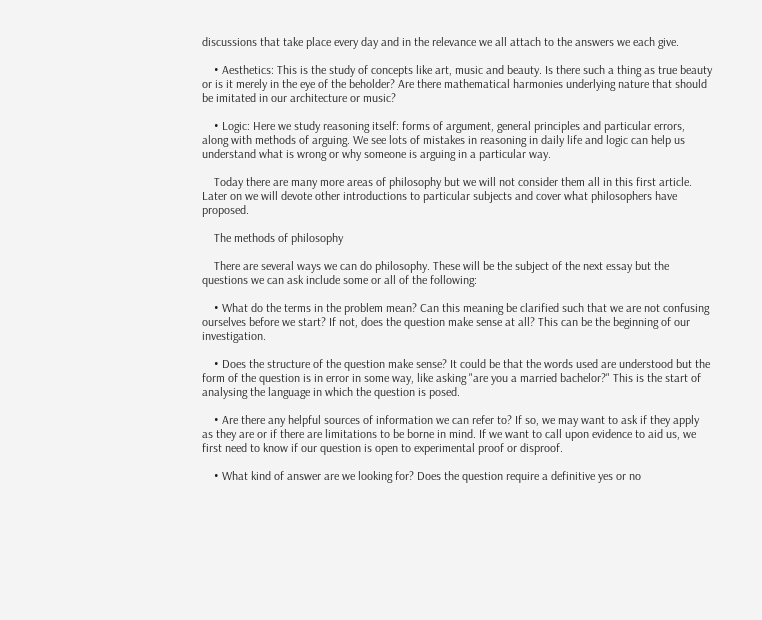discussions that take place every day and in the relevance we all attach to the answers we each give.

    • Aesthetics: This is the study of concepts like art, music and beauty. Is there such a thing as true beauty or is it merely in the eye of the beholder? Are there mathematical harmonies underlying nature that should be imitated in our architecture or music?

    • Logic: Here we study reasoning itself: forms of argument, general principles and particular errors, along with methods of arguing. We see lots of mistakes in reasoning in daily life and logic can help us understand what is wrong or why someone is arguing in a particular way.

    Today there are many more areas of philosophy but we will not consider them all in this first article. Later on we will devote other introductions to particular subjects and cover what philosophers have proposed.

    The methods of philosophy

    There are several ways we can do philosophy. These will be the subject of the next essay but the questions we can ask include some or all of the following:

    • What do the terms in the problem mean? Can this meaning be clarified such that we are not confusing ourselves before we start? If not, does the question make sense at all? This can be the beginning of our investigation.

    • Does the structure of the question make sense? It could be that the words used are understood but the form of the question is in error in some way, like asking "are you a married bachelor?" This is the start of analysing the language in which the question is posed.

    • Are there any helpful sources of information we can refer to? If so, we may want to ask if they apply as they are or if there are limitations to be borne in mind. If we want to call upon evidence to aid us, we first need to know if our question is open to experimental proof or disproof.

    • What kind of answer are we looking for? Does the question require a definitive yes or no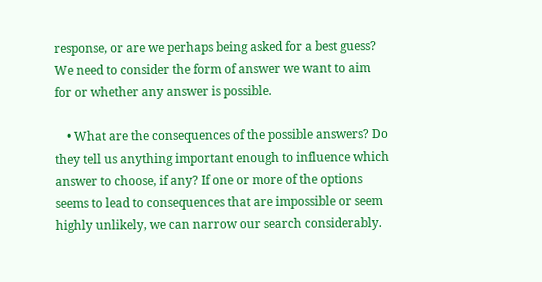response, or are we perhaps being asked for a best guess? We need to consider the form of answer we want to aim for or whether any answer is possible.

    • What are the consequences of the possible answers? Do they tell us anything important enough to influence which answer to choose, if any? If one or more of the options seems to lead to consequences that are impossible or seem highly unlikely, we can narrow our search considerably.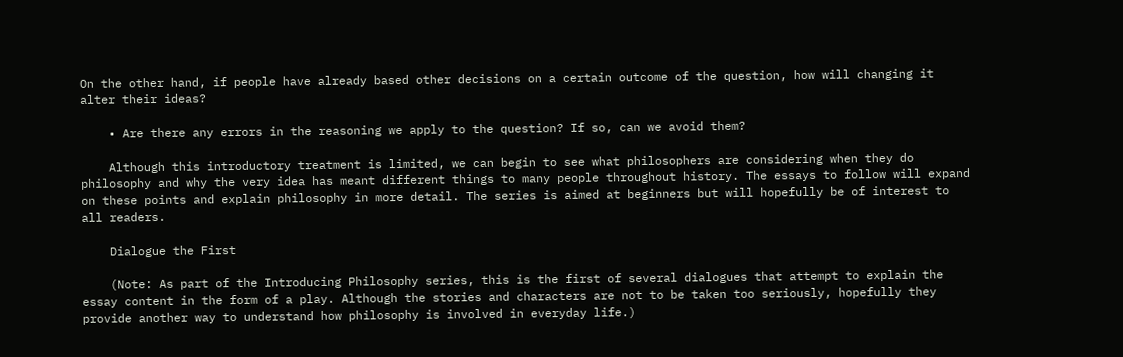On the other hand, if people have already based other decisions on a certain outcome of the question, how will changing it alter their ideas?

    • Are there any errors in the reasoning we apply to the question? If so, can we avoid them?

    Although this introductory treatment is limited, we can begin to see what philosophers are considering when they do philosophy and why the very idea has meant different things to many people throughout history. The essays to follow will expand on these points and explain philosophy in more detail. The series is aimed at beginners but will hopefully be of interest to all readers.

    Dialogue the First

    (Note: As part of the Introducing Philosophy series, this is the first of several dialogues that attempt to explain the essay content in the form of a play. Although the stories and characters are not to be taken too seriously, hopefully they provide another way to understand how philosophy is involved in everyday life.)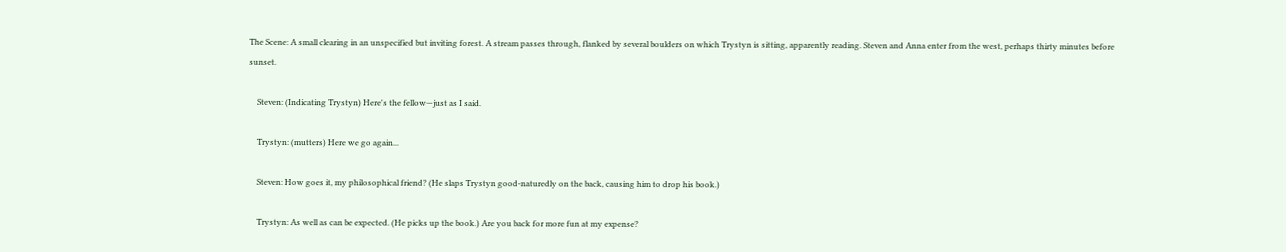The Scene: A small clearing in an unspecified but inviting forest. A stream passes through, flanked by several boulders on which Trystyn is sitting, apparently reading. Steven and Anna enter from the west, perhaps thirty minutes before sunset.

    Steven: (Indicating Trystyn) Here's the fellow—just as I said.

    Trystyn: (mutters) Here we go again...

    Steven: How goes it, my philosophical friend? (He slaps Trystyn good-naturedly on the back, causing him to drop his book.)

    Trystyn: As well as can be expected. (He picks up the book.) Are you back for more fun at my expense?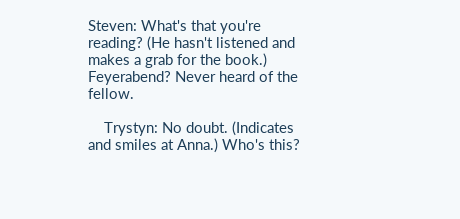Steven: What's that you're reading? (He hasn't listened and makes a grab for the book.) Feyerabend? Never heard of the fellow.

    Trystyn: No doubt. (Indicates and smiles at Anna.) Who's this?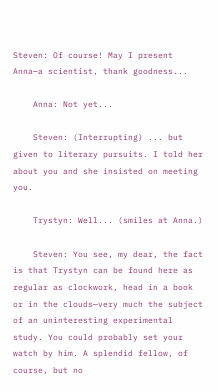Steven: Of course! May I present Anna—a scientist, thank goodness...

    Anna: Not yet...

    Steven: (Interrupting) ... but given to literary pursuits. I told her about you and she insisted on meeting you.

    Trystyn: Well... (smiles at Anna.)

    Steven: You see, my dear, the fact is that Trystyn can be found here as regular as clockwork, head in a book or in the clouds—very much the subject of an uninteresting experimental study. You could probably set your watch by him. A splendid fellow, of course, but no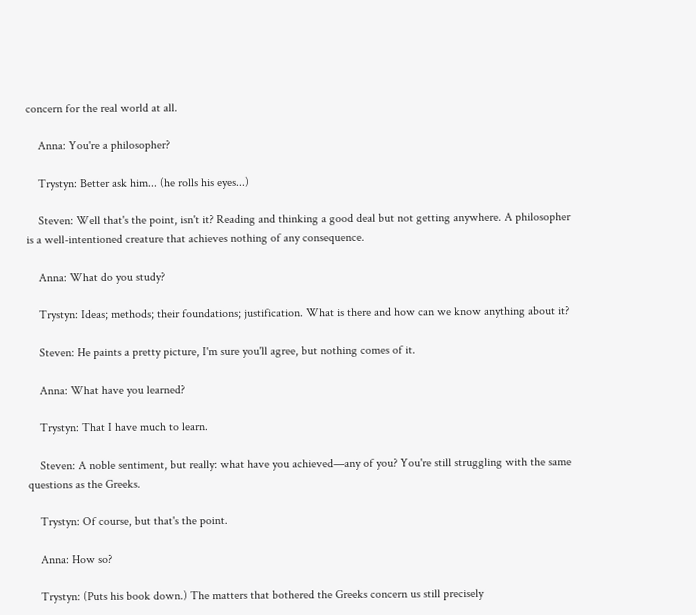concern for the real world at all.

    Anna: You're a philosopher?

    Trystyn: Better ask him... (he rolls his eyes...)

    Steven: Well that's the point, isn't it? Reading and thinking a good deal but not getting anywhere. A philosopher is a well-intentioned creature that achieves nothing of any consequence.

    Anna: What do you study?

    Trystyn: Ideas; methods; their foundations; justification. What is there and how can we know anything about it?

    Steven: He paints a pretty picture, I'm sure you'll agree, but nothing comes of it.

    Anna: What have you learned?

    Trystyn: That I have much to learn.

    Steven: A noble sentiment, but really: what have you achieved—any of you? You're still struggling with the same questions as the Greeks.

    Trystyn: Of course, but that's the point.

    Anna: How so?

    Trystyn: (Puts his book down.) The matters that bothered the Greeks concern us still precisely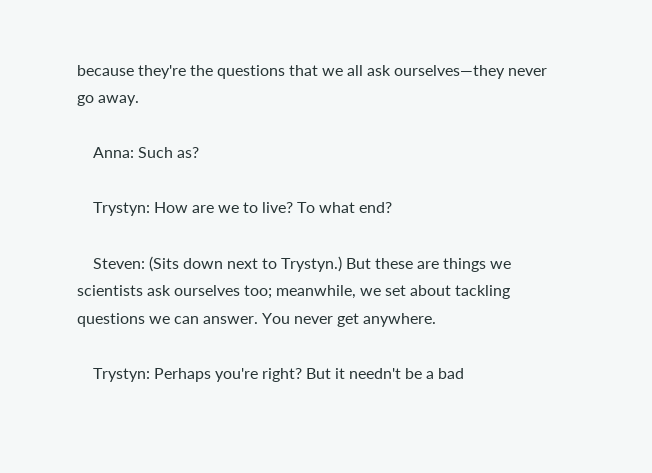because they're the questions that we all ask ourselves—they never go away.

    Anna: Such as?

    Trystyn: How are we to live? To what end?

    Steven: (Sits down next to Trystyn.) But these are things we scientists ask ourselves too; meanwhile, we set about tackling questions we can answer. You never get anywhere.

    Trystyn: Perhaps you're right? But it needn't be a bad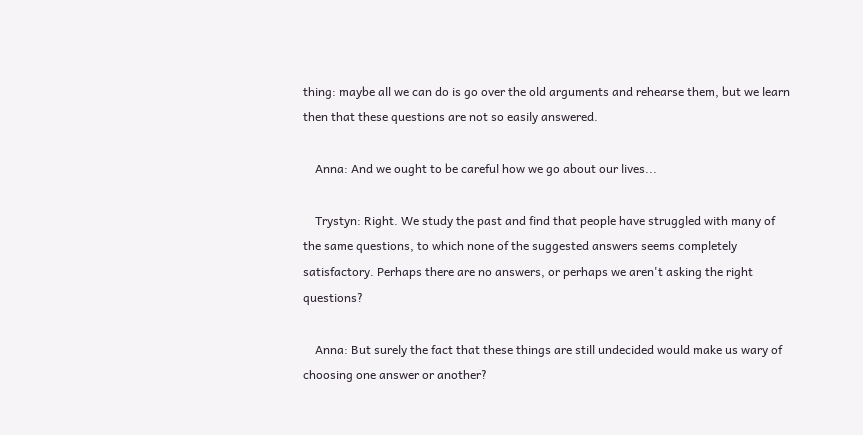thing: maybe all we can do is go over the old arguments and rehearse them, but we learn then that these questions are not so easily answered.

    Anna: And we ought to be careful how we go about our lives...

    Trystyn: Right. We study the past and find that people have struggled with many of the same questions, to which none of the suggested answers seems completely satisfactory. Perhaps there are no answers, or perhaps we aren't asking the right questions?

    Anna: But surely the fact that these things are still undecided would make us wary of choosing one answer or another?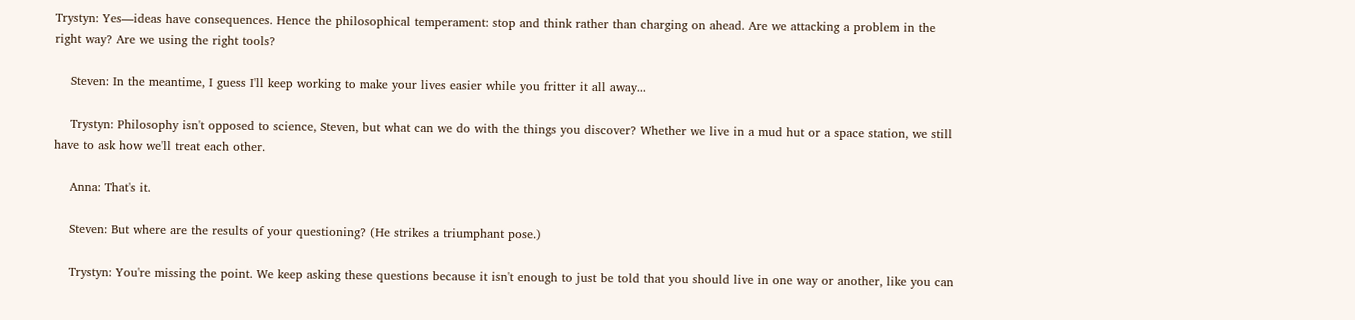Trystyn: Yes—ideas have consequences. Hence the philosophical temperament: stop and think rather than charging on ahead. Are we attacking a problem in the right way? Are we using the right tools?

    Steven: In the meantime, I guess I'll keep working to make your lives easier while you fritter it all away...

    Trystyn: Philosophy isn't opposed to science, Steven, but what can we do with the things you discover? Whether we live in a mud hut or a space station, we still have to ask how we'll treat each other.

    Anna: That's it.

    Steven: But where are the results of your questioning? (He strikes a triumphant pose.)

    Trystyn: You're missing the point. We keep asking these questions because it isn't enough to just be told that you should live in one way or another, like you can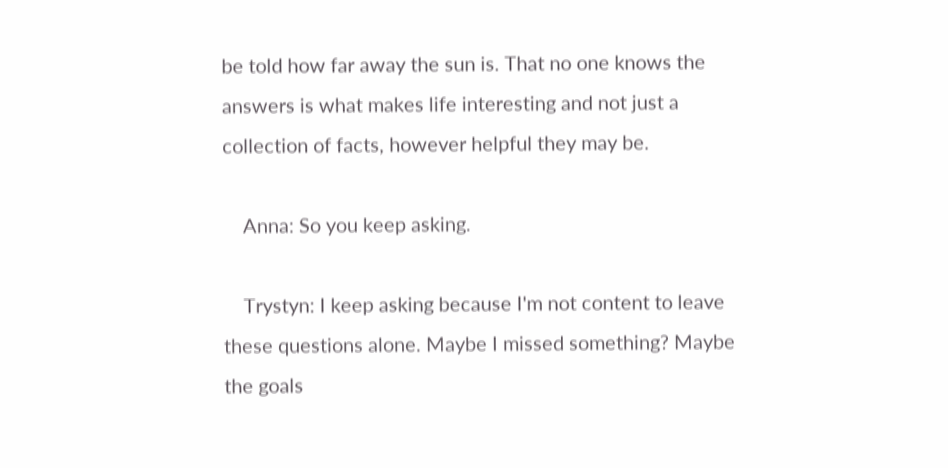be told how far away the sun is. That no one knows the answers is what makes life interesting and not just a collection of facts, however helpful they may be.

    Anna: So you keep asking.

    Trystyn: I keep asking because I'm not content to leave these questions alone. Maybe I missed something? Maybe the goals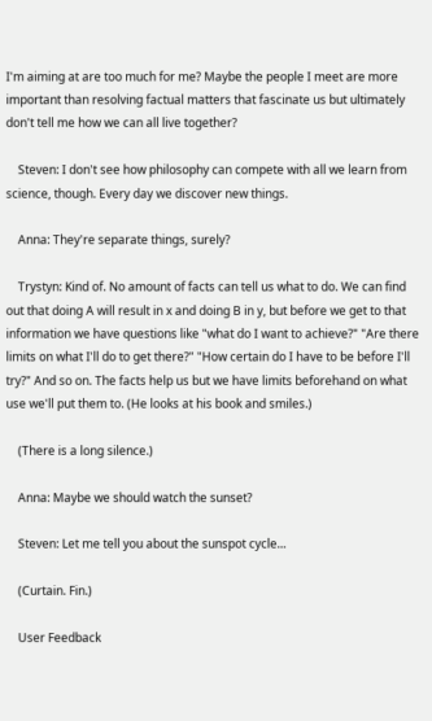I'm aiming at are too much for me? Maybe the people I meet are more important than resolving factual matters that fascinate us but ultimately don't tell me how we can all live together?

    Steven: I don't see how philosophy can compete with all we learn from science, though. Every day we discover new things.

    Anna: They're separate things, surely?

    Trystyn: Kind of. No amount of facts can tell us what to do. We can find out that doing A will result in x and doing B in y, but before we get to that information we have questions like "what do I want to achieve?" "Are there limits on what I'll do to get there?" "How certain do I have to be before I'll try?" And so on. The facts help us but we have limits beforehand on what use we'll put them to. (He looks at his book and smiles.)

    (There is a long silence.)

    Anna: Maybe we should watch the sunset?

    Steven: Let me tell you about the sunspot cycle...

    (Curtain. Fin.)

    User Feedback